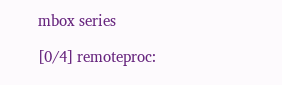mbox series

[0/4] remoteproc: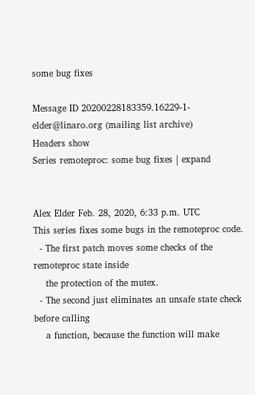some bug fixes

Message ID 20200228183359.16229-1-elder@linaro.org (mailing list archive)
Headers show
Series remoteproc: some bug fixes | expand


Alex Elder Feb. 28, 2020, 6:33 p.m. UTC
This series fixes some bugs in the remoteproc code.
  - The first patch moves some checks of the remoteproc state inside
    the protection of the mutex.
  - The second just eliminates an unsafe state check before calling
    a function, because the function will make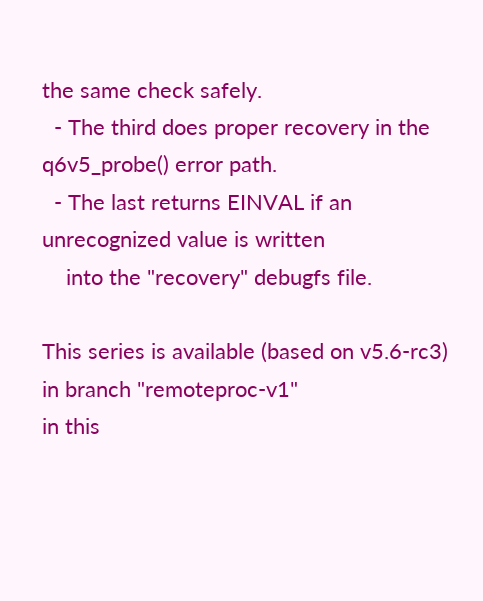the same check safely.
  - The third does proper recovery in the q6v5_probe() error path.
  - The last returns EINVAL if an unrecognized value is written
    into the "recovery" debugfs file.

This series is available (based on v5.6-rc3) in branch "remoteproc-v1"
in this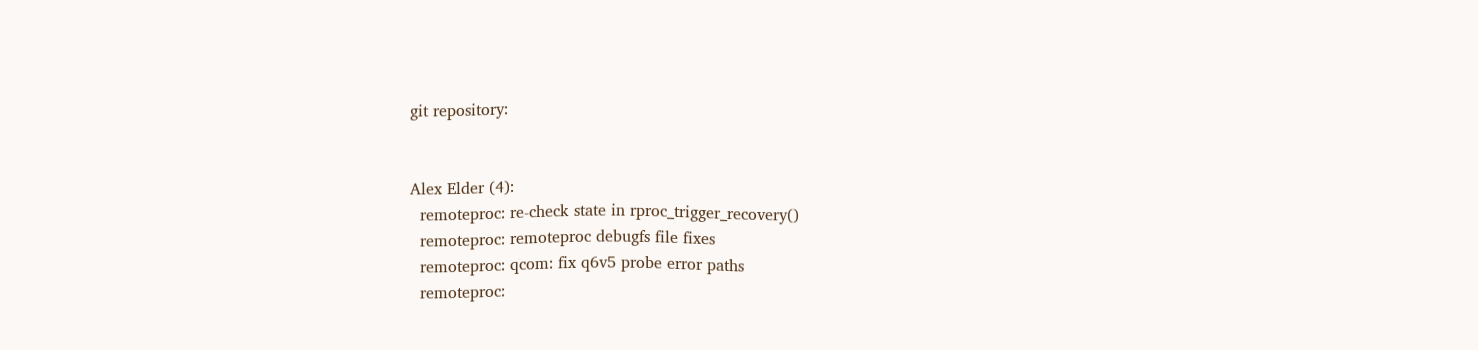git repository:


Alex Elder (4):
  remoteproc: re-check state in rproc_trigger_recovery()
  remoteproc: remoteproc debugfs file fixes
  remoteproc: qcom: fix q6v5 probe error paths
  remoteproc: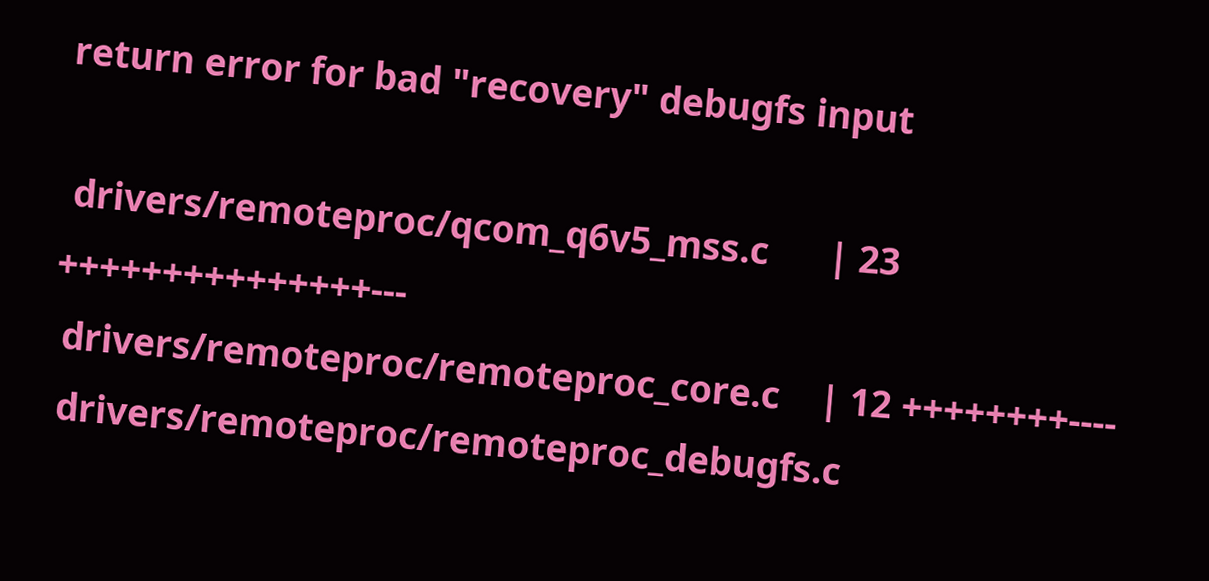return error for bad "recovery" debugfs input

 drivers/remoteproc/qcom_q6v5_mss.c      | 23 +++++++++++++++---
 drivers/remoteproc/remoteproc_core.c    | 12 ++++++++----
 drivers/remoteproc/remoteproc_debugfs.c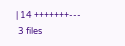| 14 +++++++---
 3 files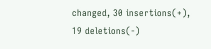changed, 30 insertions(+), 19 deletions(-)